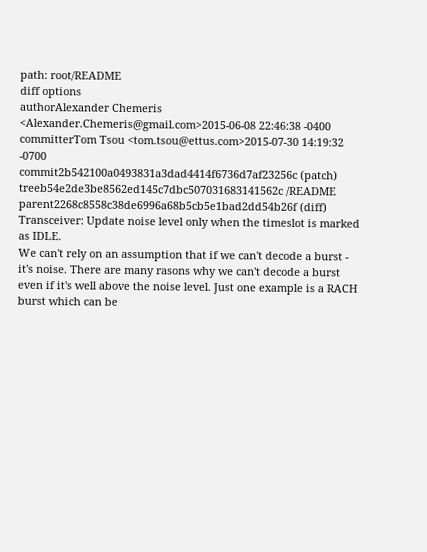path: root/README
diff options
authorAlexander Chemeris <Alexander.Chemeris@gmail.com>2015-06-08 22:46:38 -0400
committerTom Tsou <tom.tsou@ettus.com>2015-07-30 14:19:32 -0700
commit2b542100a0493831a3dad4414f6736d7af23256c (patch)
treeb54e2de3be8562ed145c7dbc507031683141562c /README
parent2268c8558c38de6996a68b5cb5e1bad2dd54b26f (diff)
Transceiver: Update noise level only when the timeslot is marked as IDLE.
We can't rely on an assumption that if we can't decode a burst - it's noise. There are many rasons why we can't decode a burst even if it's well above the noise level. Just one example is a RACH burst which can be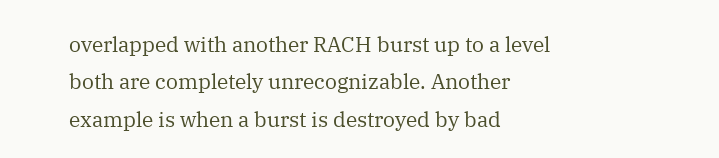overlapped with another RACH burst up to a level both are completely unrecognizable. Another example is when a burst is destroyed by bad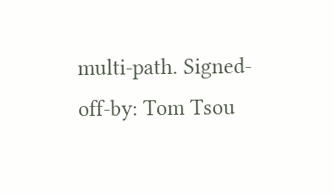multi-path. Signed-off-by: Tom Tsou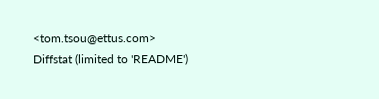<tom.tsou@ettus.com>
Diffstat (limited to 'README')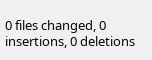0 files changed, 0 insertions, 0 deletions